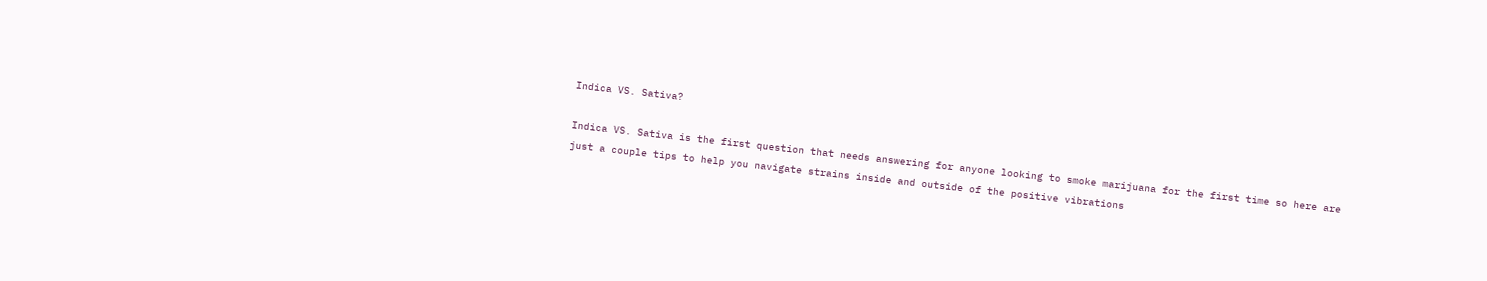Indica VS. Sativa?

Indica VS. Sativa is the first question that needs answering for anyone looking to smoke marijuana for the first time so here are just a couple tips to help you navigate strains inside and outside of the positive vibrations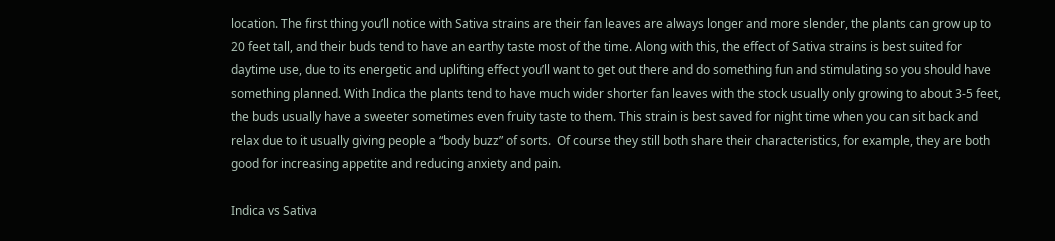location. The first thing you’ll notice with Sativa strains are their fan leaves are always longer and more slender, the plants can grow up to 20 feet tall, and their buds tend to have an earthy taste most of the time. Along with this, the effect of Sativa strains is best suited for daytime use, due to its energetic and uplifting effect you’ll want to get out there and do something fun and stimulating so you should have something planned. With Indica the plants tend to have much wider shorter fan leaves with the stock usually only growing to about 3-5 feet, the buds usually have a sweeter sometimes even fruity taste to them. This strain is best saved for night time when you can sit back and relax due to it usually giving people a “body buzz” of sorts.  Of course they still both share their characteristics, for example, they are both good for increasing appetite and reducing anxiety and pain.

Indica vs Sativa